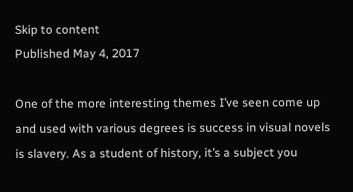Skip to content
Published May 4, 2017

One of the more interesting themes I’ve seen come up and used with various degrees is success in visual novels is slavery. As a student of history, it’s a subject you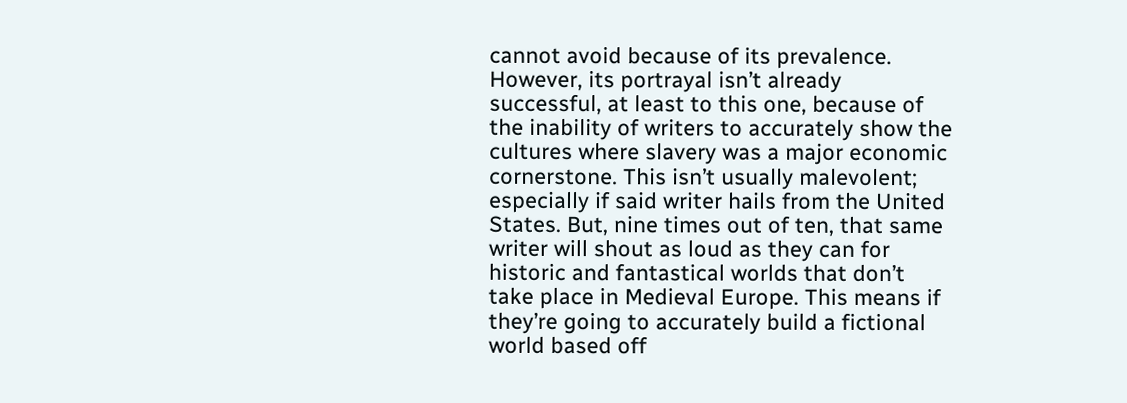cannot avoid because of its prevalence. However, its portrayal isn’t already successful, at least to this one, because of the inability of writers to accurately show the cultures where slavery was a major economic cornerstone. This isn’t usually malevolent; especially if said writer hails from the United States. But, nine times out of ten, that same writer will shout as loud as they can for historic and fantastical worlds that don’t take place in Medieval Europe. This means if they’re going to accurately build a fictional world based off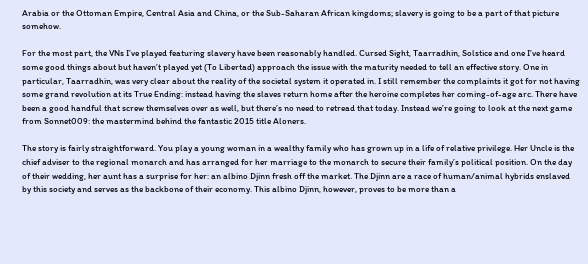Arabia or the Ottoman Empire, Central Asia and China, or the Sub-Saharan African kingdoms; slavery is going to be a part of that picture somehow.

For the most part, the VNs I’ve played featuring slavery have been reasonably handled. Cursed Sight, Taarradhin, Solstice and one I’ve heard some good things about but haven’t played yet (To Libertad) approach the issue with the maturity needed to tell an effective story. One in particular, Taarradhin, was very clear about the reality of the societal system it operated in. I still remember the complaints it got for not having some grand revolution at its True Ending: instead having the slaves return home after the heroine completes her coming-of-age arc. There have been a good handful that screw themselves over as well, but there’s no need to retread that today. Instead we’re going to look at the next game from Sonnet009: the mastermind behind the fantastic 2015 title Aloners.

The story is fairly straightforward. You play a young woman in a wealthy family who has grown up in a life of relative privilege. Her Uncle is the chief adviser to the regional monarch and has arranged for her marriage to the monarch to secure their family’s political position. On the day of their wedding, her aunt has a surprise for her: an albino Djinn fresh off the market. The Djinn are a race of human/animal hybrids enslaved by this society and serves as the backbone of their economy. This albino Djinn, however, proves to be more than a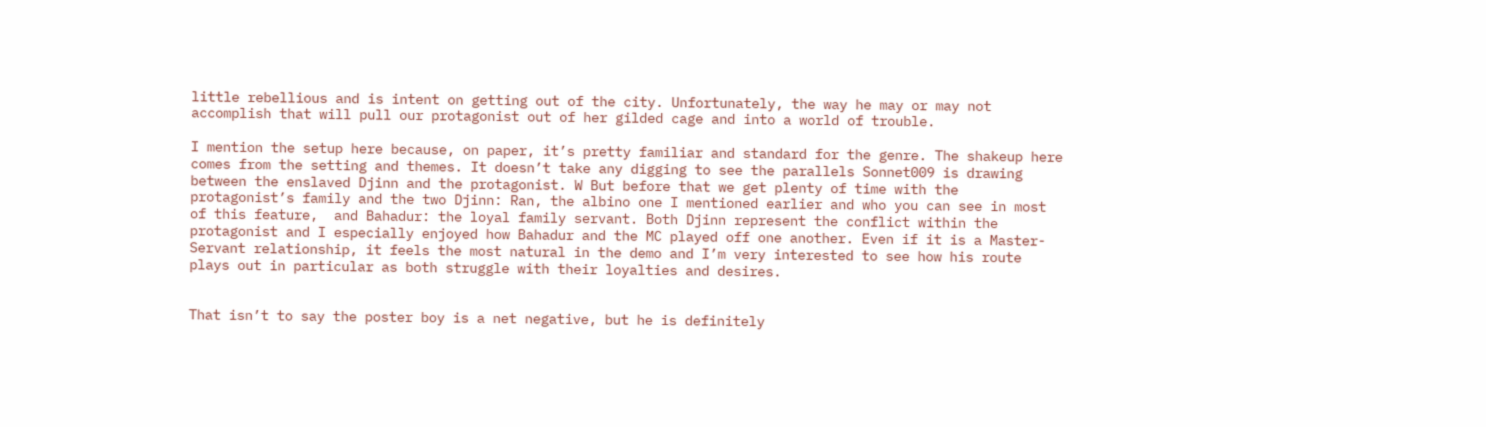little rebellious and is intent on getting out of the city. Unfortunately, the way he may or may not accomplish that will pull our protagonist out of her gilded cage and into a world of trouble.

I mention the setup here because, on paper, it’s pretty familiar and standard for the genre. The shakeup here comes from the setting and themes. It doesn’t take any digging to see the parallels Sonnet009 is drawing between the enslaved Djinn and the protagonist. W But before that we get plenty of time with the protagonist’s family and the two Djinn: Ran, the albino one I mentioned earlier and who you can see in most of this feature,  and Bahadur: the loyal family servant. Both Djinn represent the conflict within the protagonist and I especially enjoyed how Bahadur and the MC played off one another. Even if it is a Master-Servant relationship, it feels the most natural in the demo and I’m very interested to see how his route plays out in particular as both struggle with their loyalties and desires.


That isn’t to say the poster boy is a net negative, but he is definitely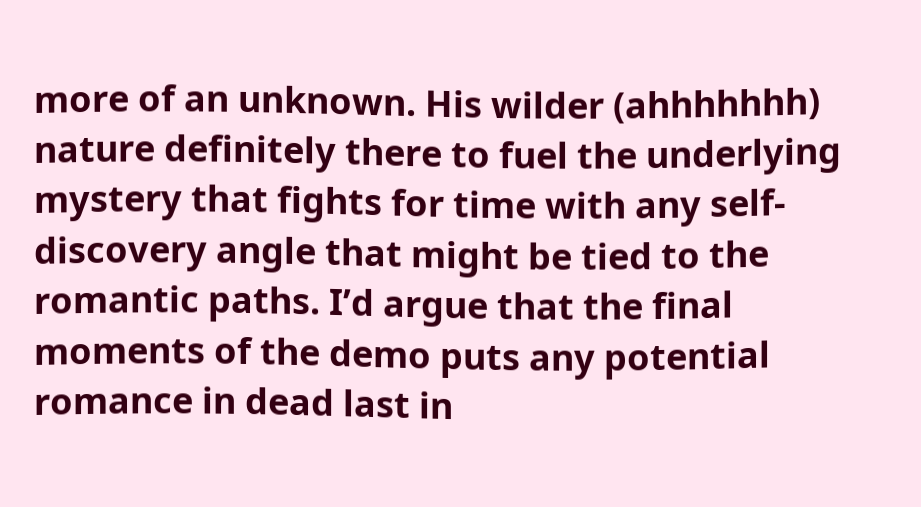more of an unknown. His wilder (ahhhhhhh) nature definitely there to fuel the underlying mystery that fights for time with any self-discovery angle that might be tied to the romantic paths. I’d argue that the final moments of the demo puts any potential romance in dead last in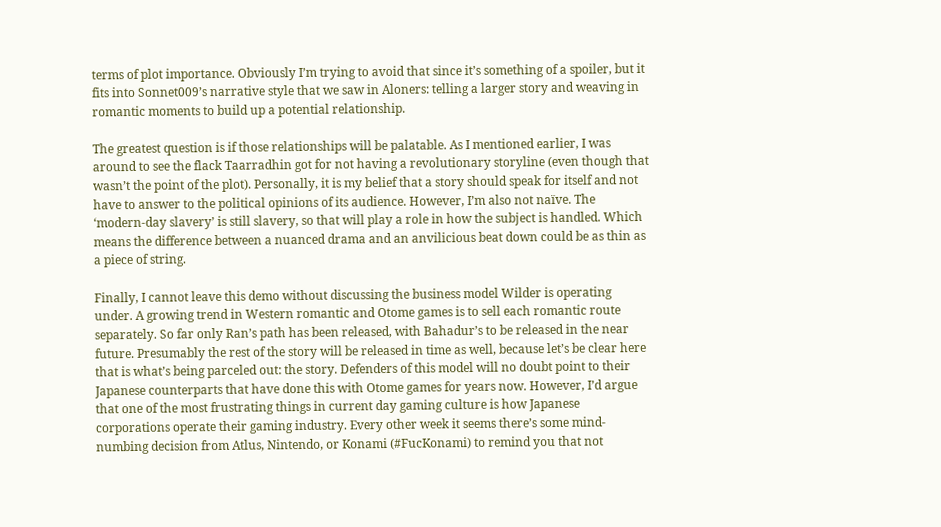terms of plot importance. Obviously I’m trying to avoid that since it’s something of a spoiler, but it fits into Sonnet009’s narrative style that we saw in Aloners: telling a larger story and weaving in romantic moments to build up a potential relationship.

The greatest question is if those relationships will be palatable. As I mentioned earlier, I was around to see the flack Taarradhin got for not having a revolutionary storyline (even though that wasn’t the point of the plot). Personally, it is my belief that a story should speak for itself and not have to answer to the political opinions of its audience. However, I’m also not naïve. The ‘modern-day slavery’ is still slavery, so that will play a role in how the subject is handled. Which means the difference between a nuanced drama and an anvilicious beat down could be as thin as a piece of string.

Finally, I cannot leave this demo without discussing the business model Wilder is operating under. A growing trend in Western romantic and Otome games is to sell each romantic route separately. So far only Ran’s path has been released, with Bahadur’s to be released in the near future. Presumably the rest of the story will be released in time as well, because let’s be clear here that is what’s being parceled out: the story. Defenders of this model will no doubt point to their Japanese counterparts that have done this with Otome games for years now. However, I’d argue that one of the most frustrating things in current day gaming culture is how Japanese corporations operate their gaming industry. Every other week it seems there’s some mind-numbing decision from Atlus, Nintendo, or Konami (#FucKonami) to remind you that not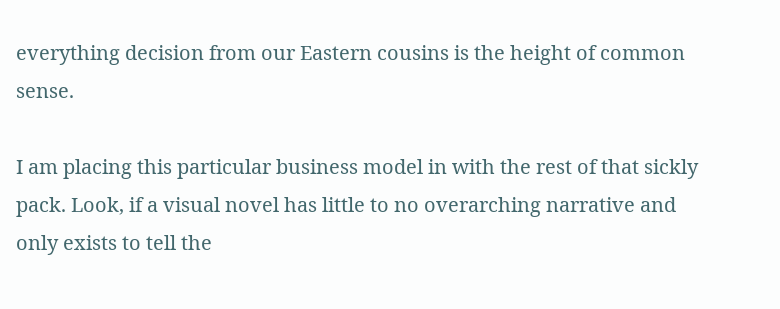everything decision from our Eastern cousins is the height of common sense.

I am placing this particular business model in with the rest of that sickly pack. Look, if a visual novel has little to no overarching narrative and only exists to tell the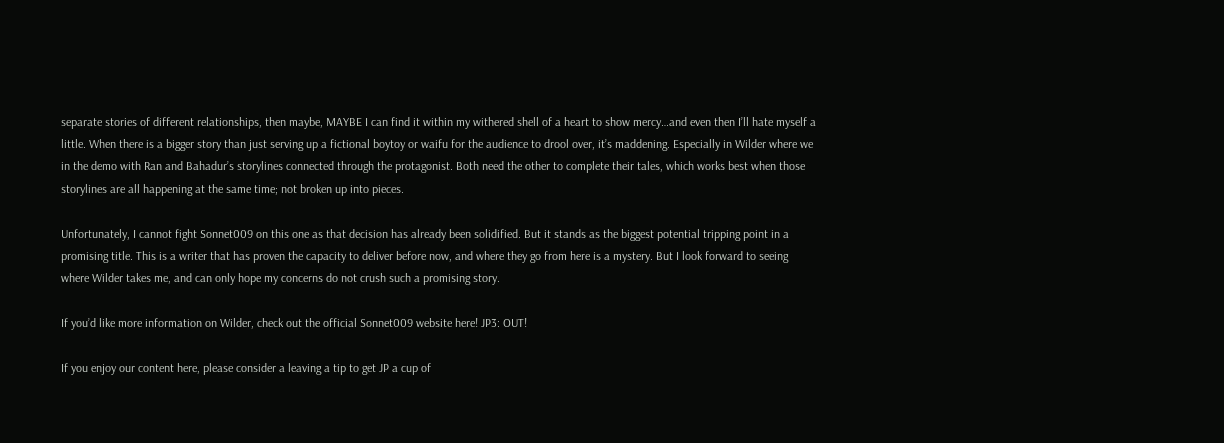separate stories of different relationships, then maybe, MAYBE I can find it within my withered shell of a heart to show mercy…and even then I’ll hate myself a little. When there is a bigger story than just serving up a fictional boytoy or waifu for the audience to drool over, it’s maddening. Especially in Wilder where we in the demo with Ran and Bahadur’s storylines connected through the protagonist. Both need the other to complete their tales, which works best when those storylines are all happening at the same time; not broken up into pieces.

Unfortunately, I cannot fight Sonnet009 on this one as that decision has already been solidified. But it stands as the biggest potential tripping point in a promising title. This is a writer that has proven the capacity to deliver before now, and where they go from here is a mystery. But I look forward to seeing where Wilder takes me, and can only hope my concerns do not crush such a promising story.

If you’d like more information on Wilder, check out the official Sonnet009 website here! JP3: OUT!

If you enjoy our content here, please consider a leaving a tip to get JP a cup of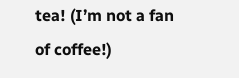tea! (I’m not a fan of coffee!)